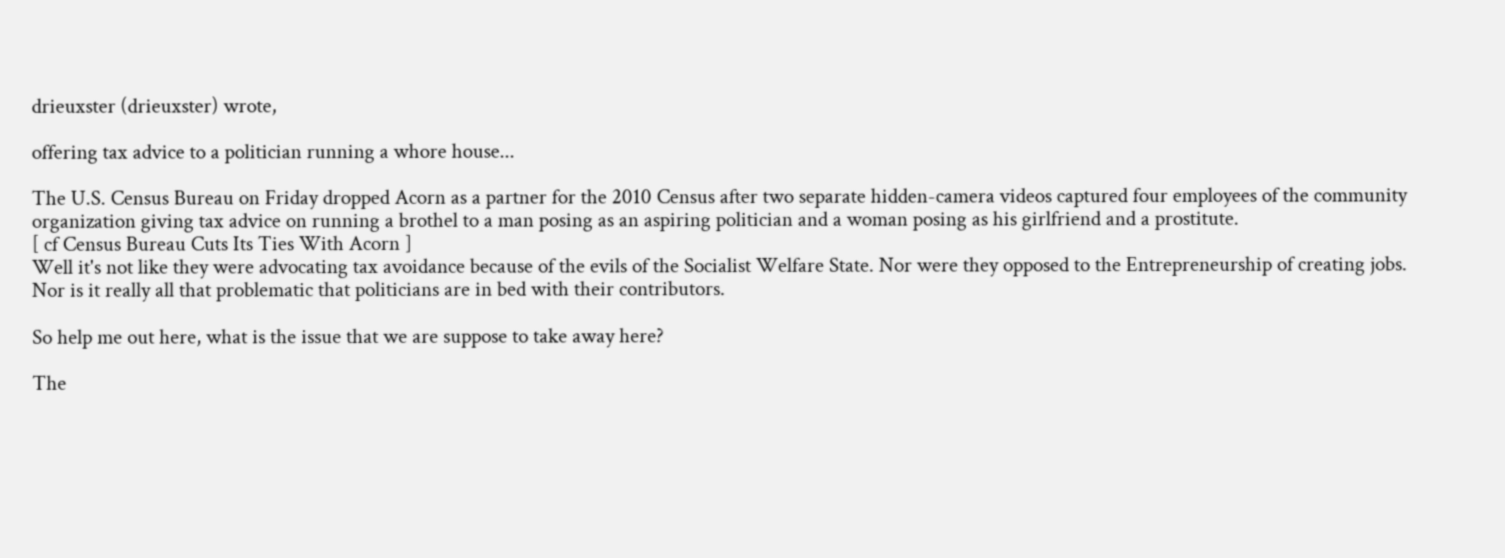drieuxster (drieuxster) wrote,

offering tax advice to a politician running a whore house...

The U.S. Census Bureau on Friday dropped Acorn as a partner for the 2010 Census after two separate hidden-camera videos captured four employees of the community organization giving tax advice on running a brothel to a man posing as an aspiring politician and a woman posing as his girlfriend and a prostitute.
[ cf Census Bureau Cuts Its Ties With Acorn ]
Well it's not like they were advocating tax avoidance because of the evils of the Socialist Welfare State. Nor were they opposed to the Entrepreneurship of creating jobs. Nor is it really all that problematic that politicians are in bed with their contributors.

So help me out here, what is the issue that we are suppose to take away here?

The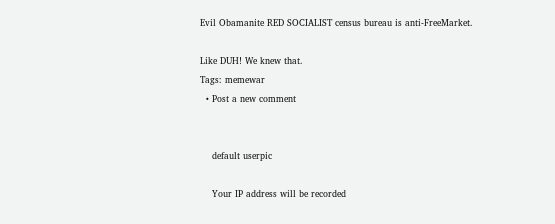Evil Obamanite RED SOCIALIST census bureau is anti-FreeMarket.

Like DUH! We knew that.
Tags: memewar
  • Post a new comment


    default userpic

    Your IP address will be recorded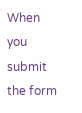When you submit the form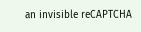an invisible reCAPTCHA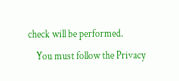check will be performed.
    You must follow the Privacy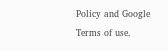Policy and Google Terms of use.